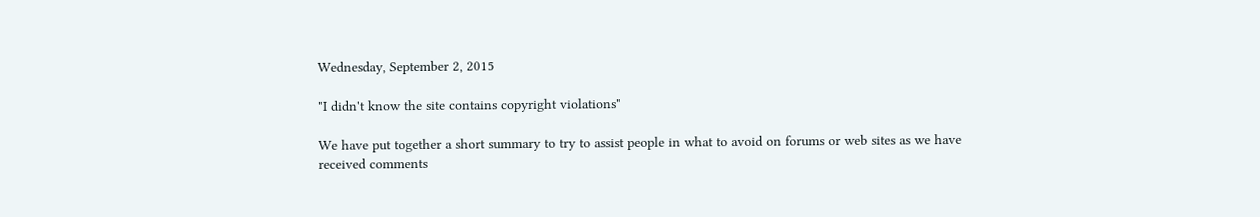Wednesday, September 2, 2015

"I didn't know the site contains copyright violations"

We have put together a short summary to try to assist people in what to avoid on forums or web sites as we have received comments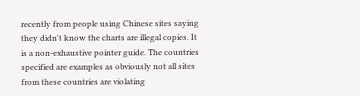recently from people using Chinese sites saying they didn't know the charts are illegal copies. It is a non-exhaustive pointer guide. The countries specified are examples as obviously not all sites from these countries are violating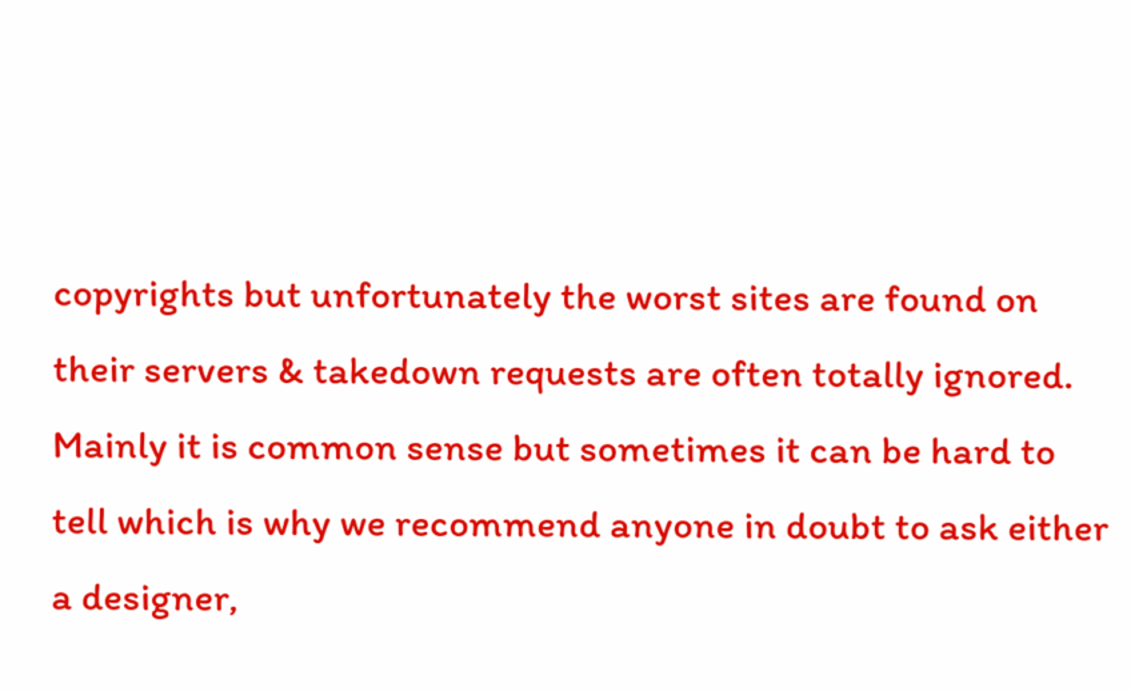copyrights but unfortunately the worst sites are found on their servers & takedown requests are often totally ignored.
Mainly it is common sense but sometimes it can be hard to tell which is why we recommend anyone in doubt to ask either a designer,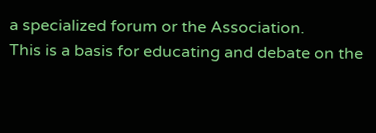a specialized forum or the Association.
This is a basis for educating and debate on the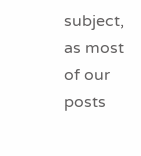subject, as most of our posts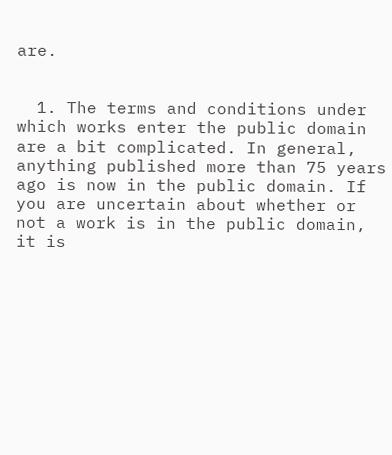are.


  1. The terms and conditions under which works enter the public domain are a bit complicated. In general, anything published more than 75 years ago is now in the public domain. If you are uncertain about whether or not a work is in the public domain, it is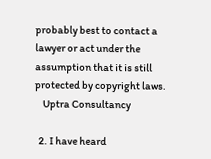probably best to contact a lawyer or act under the assumption that it is still protected by copyright laws.
    Uptra Consultancy

  2. I have heard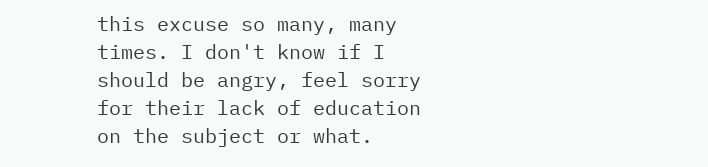this excuse so many, many times. I don't know if I should be angry, feel sorry for their lack of education on the subject or what.